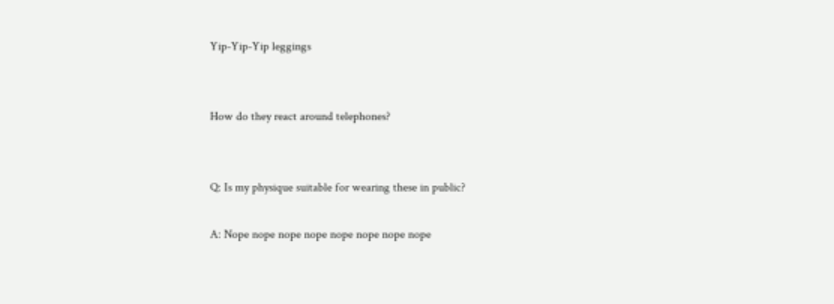Yip-Yip-Yip leggings


How do they react around telephones?


Q: Is my physique suitable for wearing these in public?

A: Nope nope nope nope nope nope nope nope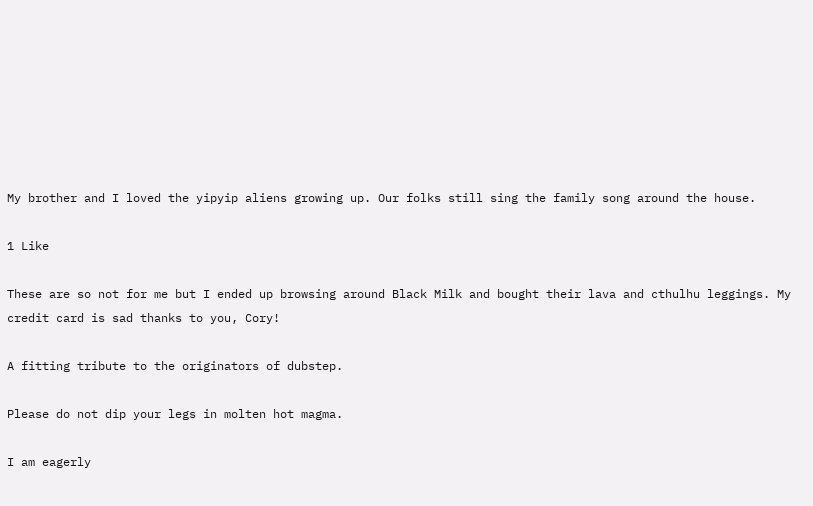My brother and I loved the yipyip aliens growing up. Our folks still sing the family song around the house.

1 Like

These are so not for me but I ended up browsing around Black Milk and bought their lava and cthulhu leggings. My credit card is sad thanks to you, Cory!

A fitting tribute to the originators of dubstep.

Please do not dip your legs in molten hot magma.

I am eagerly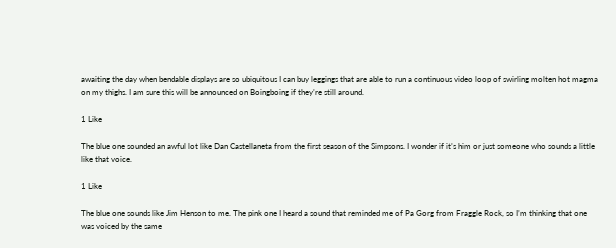awaiting the day when bendable displays are so ubiquitous I can buy leggings that are able to run a continuous video loop of swirling molten hot magma on my thighs. I am sure this will be announced on Boingboing if they’re still around.

1 Like

The blue one sounded an awful lot like Dan Castellaneta from the first season of the Simpsons. I wonder if it’s him or just someone who sounds a little like that voice.

1 Like

The blue one sounds like Jim Henson to me. The pink one I heard a sound that reminded me of Pa Gorg from Fraggle Rock, so I’m thinking that one was voiced by the same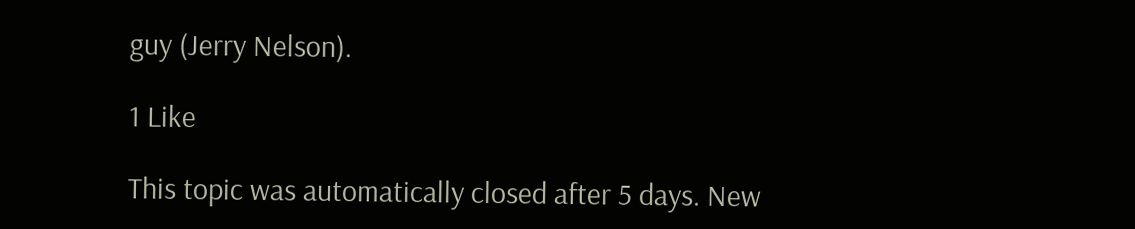guy (Jerry Nelson).

1 Like

This topic was automatically closed after 5 days. New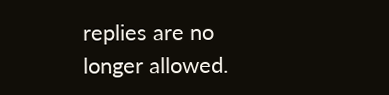replies are no longer allowed.